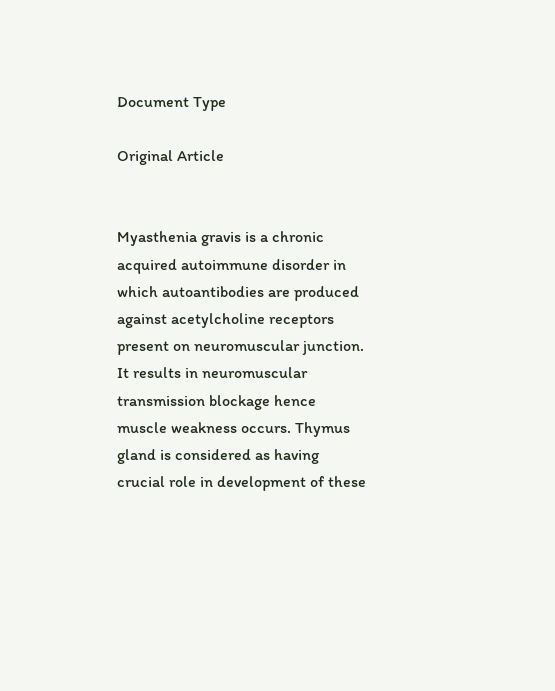Document Type

Original Article


Myasthenia gravis is a chronic acquired autoimmune disorder in which autoantibodies are produced against acetylcholine receptors present on neuromuscular junction. It results in neuromuscular transmission blockage hence muscle weakness occurs. Thymus gland is considered as having crucial role in development of these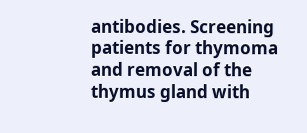antibodies. Screening patients for thymoma and removal of the thymus gland with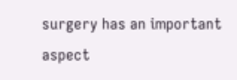surgery has an important aspect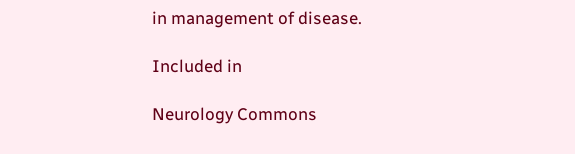in management of disease.

Included in

Neurology Commons